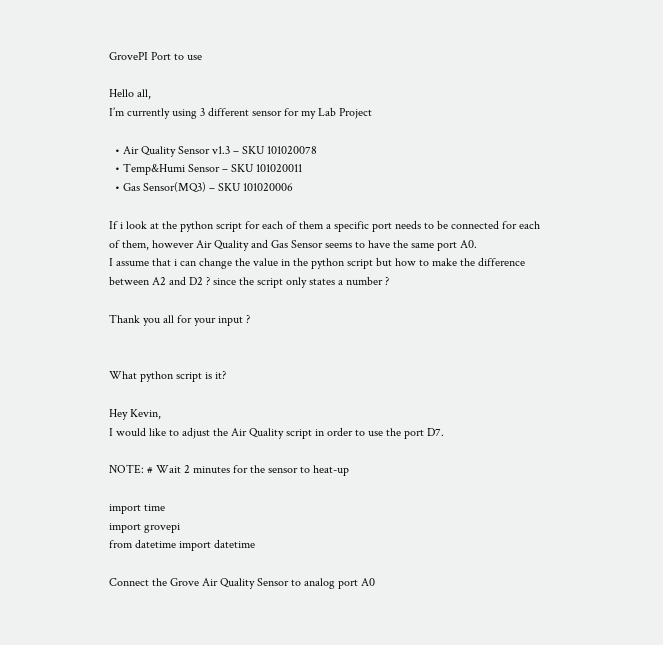GrovePI Port to use

Hello all,
I’m currently using 3 different sensor for my Lab Project

  • Air Quality Sensor v1.3 – SKU 101020078
  • Temp&Humi Sensor – SKU 101020011
  • Gas Sensor(MQ3) – SKU 101020006

If i look at the python script for each of them a specific port needs to be connected for each of them, however Air Quality and Gas Sensor seems to have the same port A0.
I assume that i can change the value in the python script but how to make the difference between A2 and D2 ? since the script only states a number ?

Thank you all for your input ?


What python script is it?

Hey Kevin,
I would like to adjust the Air Quality script in order to use the port D7.

NOTE: # Wait 2 minutes for the sensor to heat-up

import time
import grovepi
from datetime import datetime

Connect the Grove Air Quality Sensor to analog port A0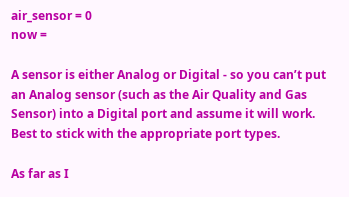air_sensor = 0
now =

A sensor is either Analog or Digital - so you can’t put an Analog sensor (such as the Air Quality and Gas Sensor) into a Digital port and assume it will work. Best to stick with the appropriate port types.

As far as I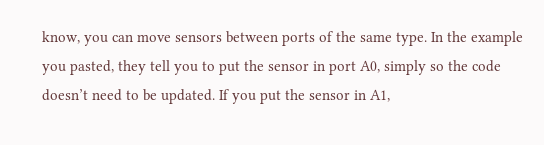know, you can move sensors between ports of the same type. In the example you pasted, they tell you to put the sensor in port A0, simply so the code doesn’t need to be updated. If you put the sensor in A1,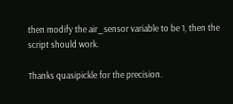then modify the air_sensor variable to be 1, then the script should work.

Thanks quasipickle for the precision.